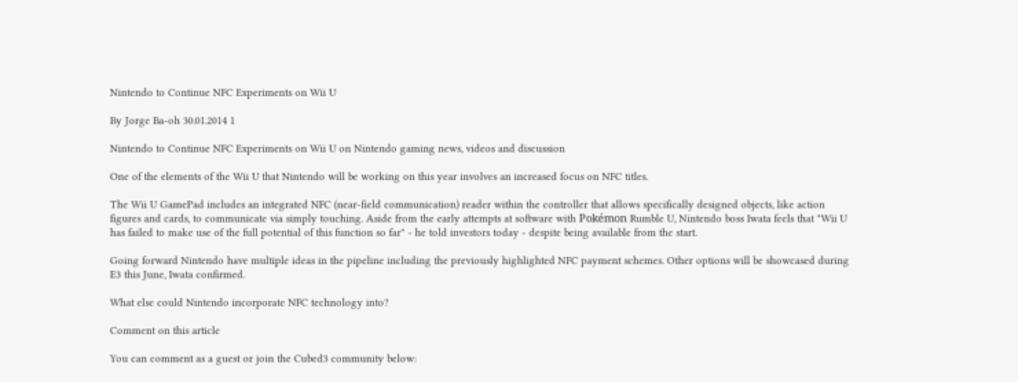Nintendo to Continue NFC Experiments on Wii U

By Jorge Ba-oh 30.01.2014 1

Nintendo to Continue NFC Experiments on Wii U on Nintendo gaming news, videos and discussion

One of the elements of the Wii U that Nintendo will be working on this year involves an increased focus on NFC titles.

The Wii U GamePad includes an integrated NFC (near-field communication) reader within the controller that allows specifically designed objects, like action figures and cards, to communicate via simply touching. Aside from the early attempts at software with Pokémon Rumble U, Nintendo boss Iwata feels that "Wii U has failed to make use of the full potential of this function so far" - he told investors today - despite being available from the start.

Going forward Nintendo have multiple ideas in the pipeline including the previously highlighted NFC payment schemes. Other options will be showcased during E3 this June, Iwata confirmed.

What else could Nintendo incorporate NFC technology into?

Comment on this article

You can comment as a guest or join the Cubed3 community below: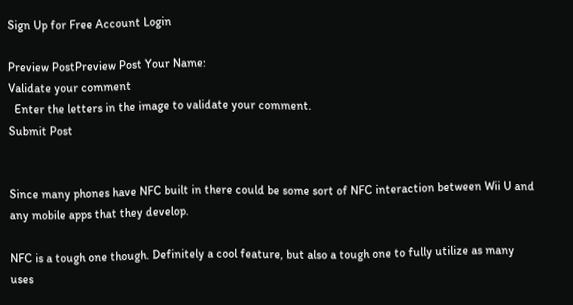Sign Up for Free Account Login

Preview PostPreview Post Your Name:
Validate your comment
  Enter the letters in the image to validate your comment.
Submit Post


Since many phones have NFC built in there could be some sort of NFC interaction between Wii U and any mobile apps that they develop.

NFC is a tough one though. Definitely a cool feature, but also a tough one to fully utilize as many uses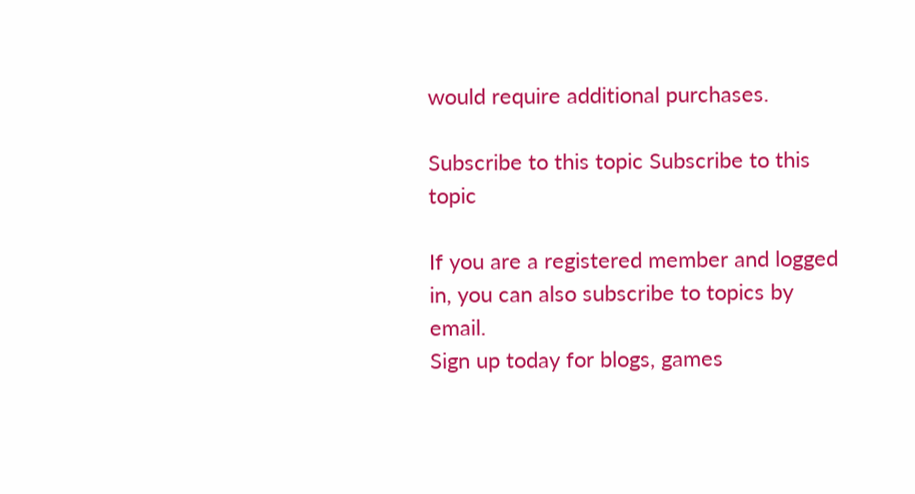would require additional purchases.

Subscribe to this topic Subscribe to this topic

If you are a registered member and logged in, you can also subscribe to topics by email.
Sign up today for blogs, games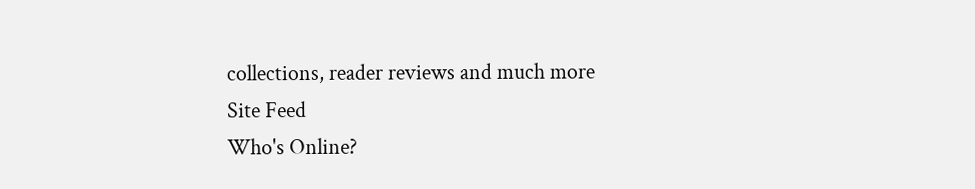collections, reader reviews and much more
Site Feed
Who's Online?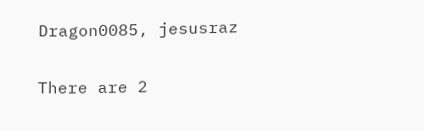Dragon0085, jesusraz

There are 2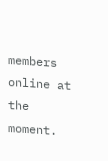members online at the moment.